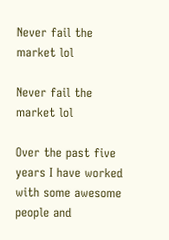Never fail the market lol

Never fail the market lol

Over the past five years I have worked with some awesome people and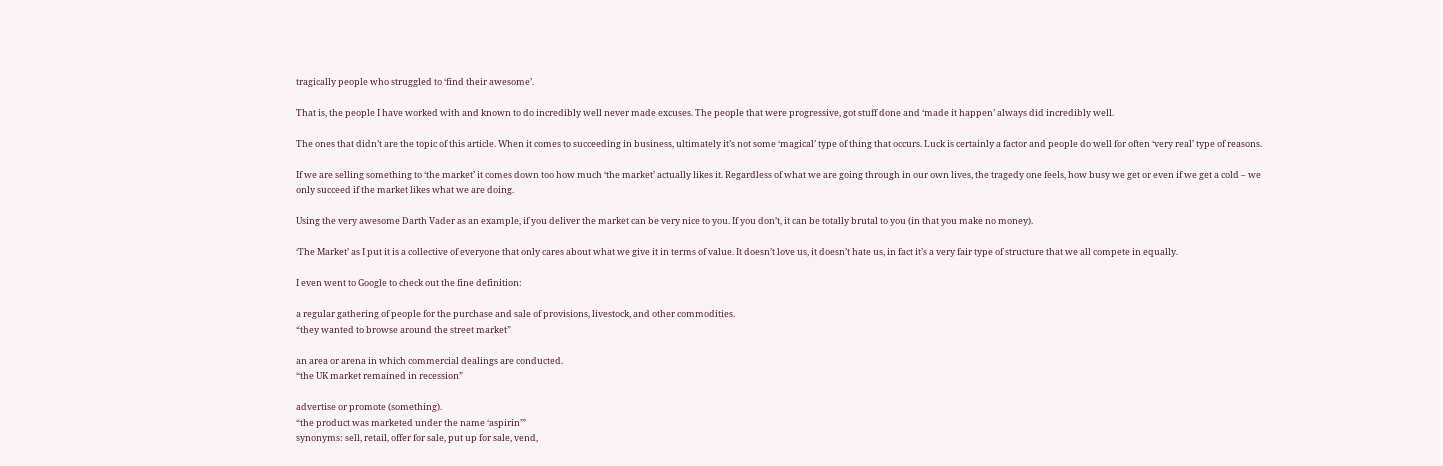tragically people who struggled to ‘find their awesome’.

That is, the people I have worked with and known to do incredibly well never made excuses. The people that were progressive, got stuff done and ‘made it happen’ always did incredibly well.

The ones that didn’t are the topic of this article. When it comes to succeeding in business, ultimately it’s not some ‘magical’ type of thing that occurs. Luck is certainly a factor and people do well for often ‘very real’ type of reasons.

If we are selling something to ‘the market’ it comes down too how much ‘the market’ actually likes it. Regardless of what we are going through in our own lives, the tragedy one feels, how busy we get or even if we get a cold – we only succeed if the market likes what we are doing.

Using the very awesome Darth Vader as an example, if you deliver the market can be very nice to you. If you don’t, it can be totally brutal to you (in that you make no money).

‘The Market’ as I put it is a collective of everyone that only cares about what we give it in terms of value. It doesn’t love us, it doesn’t hate us, in fact it’s a very fair type of structure that we all compete in equally.

I even went to Google to check out the fine definition:

a regular gathering of people for the purchase and sale of provisions, livestock, and other commodities.
“they wanted to browse around the street market”

an area or arena in which commercial dealings are conducted.
“the UK market remained in recession”

advertise or promote (something).
“the product was marketed under the name ‘aspirin’”
synonyms: sell, retail, offer for sale, put up for sale, vend,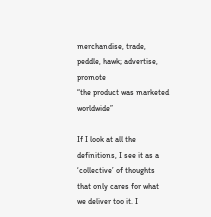merchandise, trade, peddle, hawk; advertise, promote
“the product was marketed worldwide”

If I look at all the definitions, I see it as a ‘collective’ of thoughts that only cares for what we deliver too it. I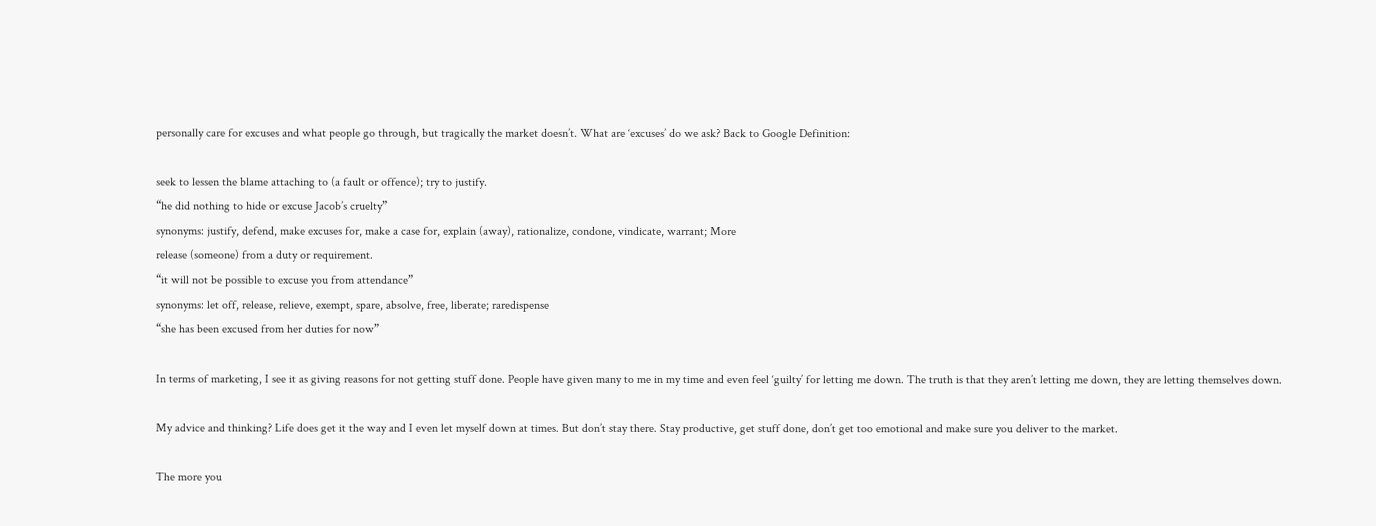personally care for excuses and what people go through, but tragically the market doesn’t. What are ‘excuses’ do we ask? Back to Google Definition:

seek to lessen the blame attaching to (a fault or offence); try to justify.
“he did nothing to hide or excuse Jacob’s cruelty”
synonyms: justify, defend, make excuses for, make a case for, explain (away), rationalize, condone, vindicate, warrant; More
release (someone) from a duty or requirement.
“it will not be possible to excuse you from attendance”
synonyms: let off, release, relieve, exempt, spare, absolve, free, liberate; raredispense
“she has been excused from her duties for now”

In terms of marketing, I see it as giving reasons for not getting stuff done. People have given many to me in my time and even feel ‘guilty’ for letting me down. The truth is that they aren’t letting me down, they are letting themselves down.

My advice and thinking? Life does get it the way and I even let myself down at times. But don’t stay there. Stay productive, get stuff done, don’t get too emotional and make sure you deliver to the market.

The more you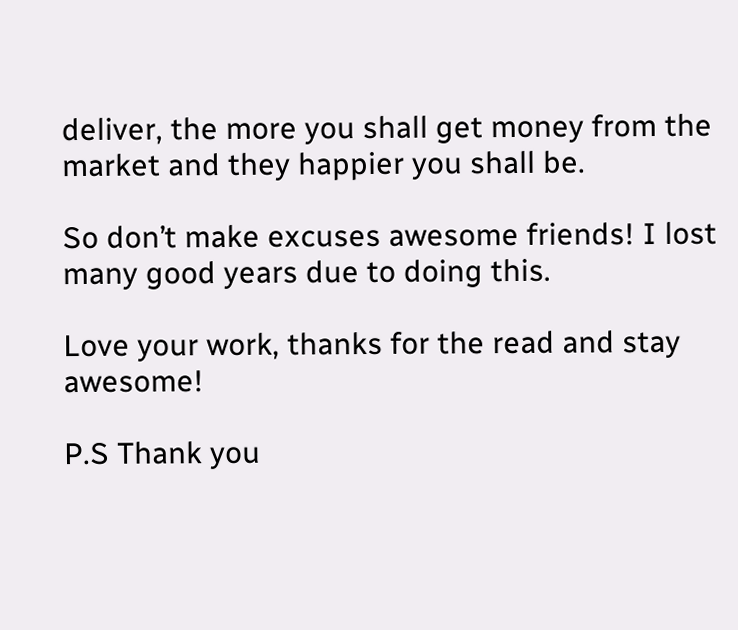deliver, the more you shall get money from the market and they happier you shall be.

So don’t make excuses awesome friends! I lost many good years due to doing this.

Love your work, thanks for the read and stay awesome!

P.S Thank you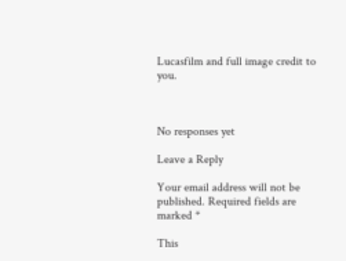Lucasfilm and full image credit to you.



No responses yet

Leave a Reply

Your email address will not be published. Required fields are marked *

This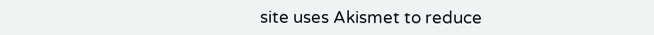site uses Akismet to reduce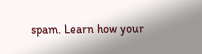spam. Learn how your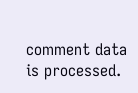comment data is processed.